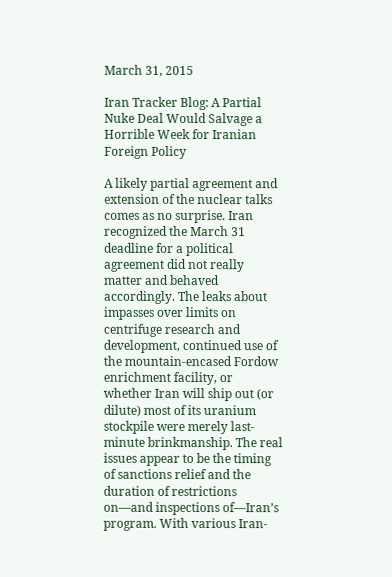March 31, 2015

Iran Tracker Blog: A Partial Nuke Deal Would Salvage a Horrible Week for Iranian Foreign Policy

A likely partial agreement and extension of the nuclear talks comes as no surprise. Iran recognized the March 31 deadline for a political agreement did not really matter and behaved accordingly. The leaks about impasses over limits on centrifuge research and development, continued use of the mountain-encased Fordow enrichment facility, or whether Iran will ship out (or dilute) most of its uranium stockpile were merely last-minute brinkmanship. The real issues appear to be the timing of sanctions relief and the duration of restrictions on—and inspections of—Iran’s program. With various Iran-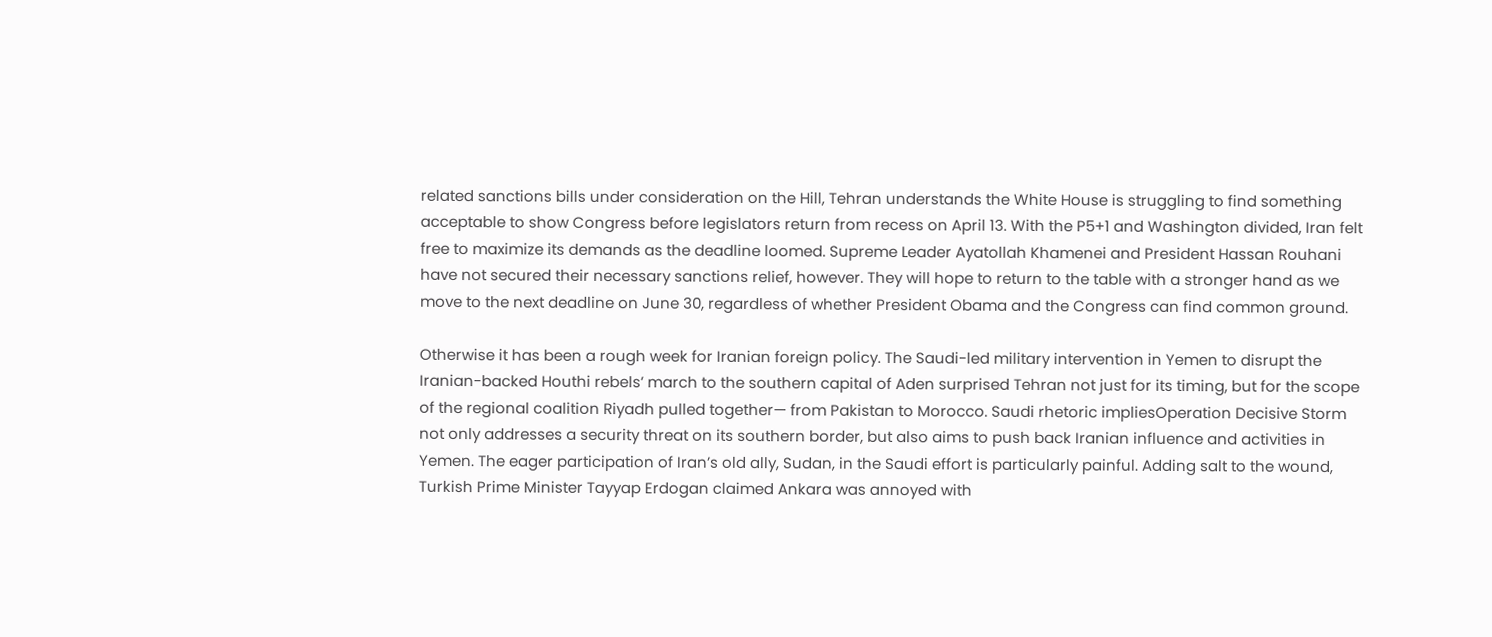related sanctions bills under consideration on the Hill, Tehran understands the White House is struggling to find something acceptable to show Congress before legislators return from recess on April 13. With the P5+1 and Washington divided, Iran felt free to maximize its demands as the deadline loomed. Supreme Leader Ayatollah Khamenei and President Hassan Rouhani have not secured their necessary sanctions relief, however. They will hope to return to the table with a stronger hand as we move to the next deadline on June 30, regardless of whether President Obama and the Congress can find common ground.

Otherwise it has been a rough week for Iranian foreign policy. The Saudi-led military intervention in Yemen to disrupt the Iranian-backed Houthi rebels’ march to the southern capital of Aden surprised Tehran not just for its timing, but for the scope of the regional coalition Riyadh pulled together— from Pakistan to Morocco. Saudi rhetoric impliesOperation Decisive Storm not only addresses a security threat on its southern border, but also aims to push back Iranian influence and activities in Yemen. The eager participation of Iran’s old ally, Sudan, in the Saudi effort is particularly painful. Adding salt to the wound, Turkish Prime Minister Tayyap Erdogan claimed Ankara was annoyed with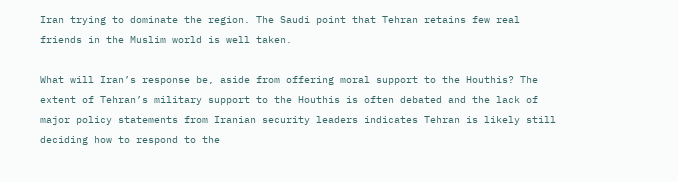Iran trying to dominate the region. The Saudi point that Tehran retains few real friends in the Muslim world is well taken.

What will Iran’s response be, aside from offering moral support to the Houthis? The extent of Tehran’s military support to the Houthis is often debated and the lack of major policy statements from Iranian security leaders indicates Tehran is likely still deciding how to respond to the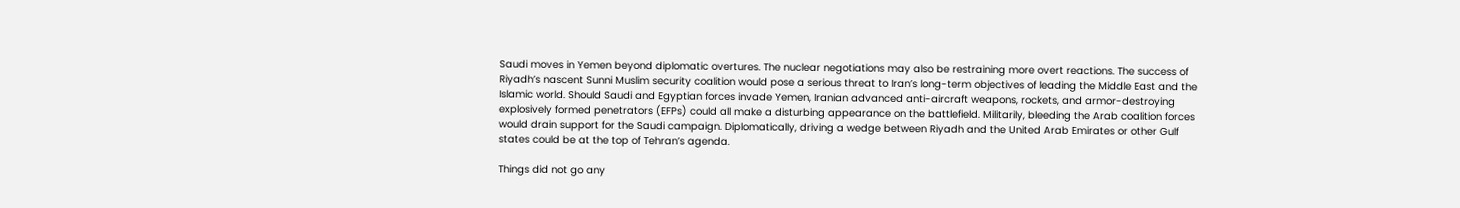Saudi moves in Yemen beyond diplomatic overtures. The nuclear negotiations may also be restraining more overt reactions. The success of Riyadh’s nascent Sunni Muslim security coalition would pose a serious threat to Iran’s long-term objectives of leading the Middle East and the Islamic world. Should Saudi and Egyptian forces invade Yemen, Iranian advanced anti-aircraft weapons, rockets, and armor-destroying explosively formed penetrators (EFPs) could all make a disturbing appearance on the battlefield. Militarily, bleeding the Arab coalition forces would drain support for the Saudi campaign. Diplomatically, driving a wedge between Riyadh and the United Arab Emirates or other Gulf states could be at the top of Tehran’s agenda.

Things did not go any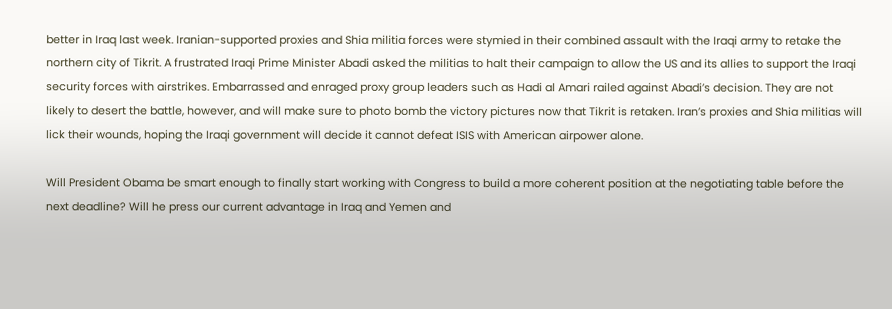better in Iraq last week. Iranian-supported proxies and Shia militia forces were stymied in their combined assault with the Iraqi army to retake the northern city of Tikrit. A frustrated Iraqi Prime Minister Abadi asked the militias to halt their campaign to allow the US and its allies to support the Iraqi security forces with airstrikes. Embarrassed and enraged proxy group leaders such as Hadi al Amari railed against Abadi’s decision. They are not likely to desert the battle, however, and will make sure to photo bomb the victory pictures now that Tikrit is retaken. Iran’s proxies and Shia militias will lick their wounds, hoping the Iraqi government will decide it cannot defeat ISIS with American airpower alone.

Will President Obama be smart enough to finally start working with Congress to build a more coherent position at the negotiating table before the next deadline? Will he press our current advantage in Iraq and Yemen and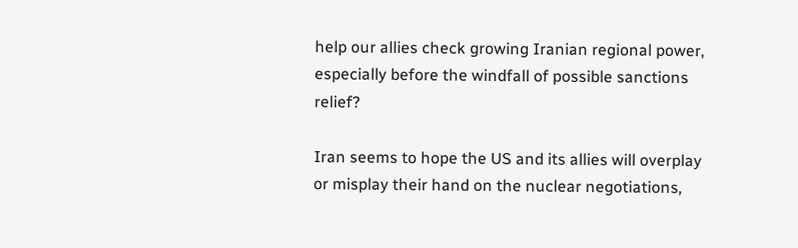help our allies check growing Iranian regional power, especially before the windfall of possible sanctions relief?

Iran seems to hope the US and its allies will overplay or misplay their hand on the nuclear negotiations,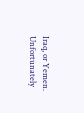Iraq, or Yemen. Unfortunately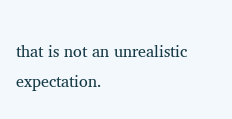that is not an unrealistic expectation.